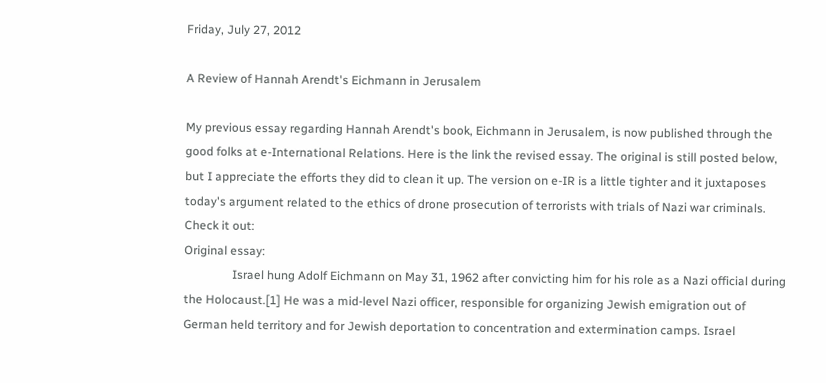Friday, July 27, 2012

A Review of Hannah Arendt's Eichmann in Jerusalem

My previous essay regarding Hannah Arendt's book, Eichmann in Jerusalem, is now published through the good folks at e-International Relations. Here is the link the revised essay. The original is still posted below, but I appreciate the efforts they did to clean it up. The version on e-IR is a little tighter and it juxtaposes today's argument related to the ethics of drone prosecution of terrorists with trials of Nazi war criminals. Check it out:
Original essay:
                Israel hung Adolf Eichmann on May 31, 1962 after convicting him for his role as a Nazi official during the Holocaust.[1] He was a mid-level Nazi officer, responsible for organizing Jewish emigration out of German held territory and for Jewish deportation to concentration and extermination camps. Israel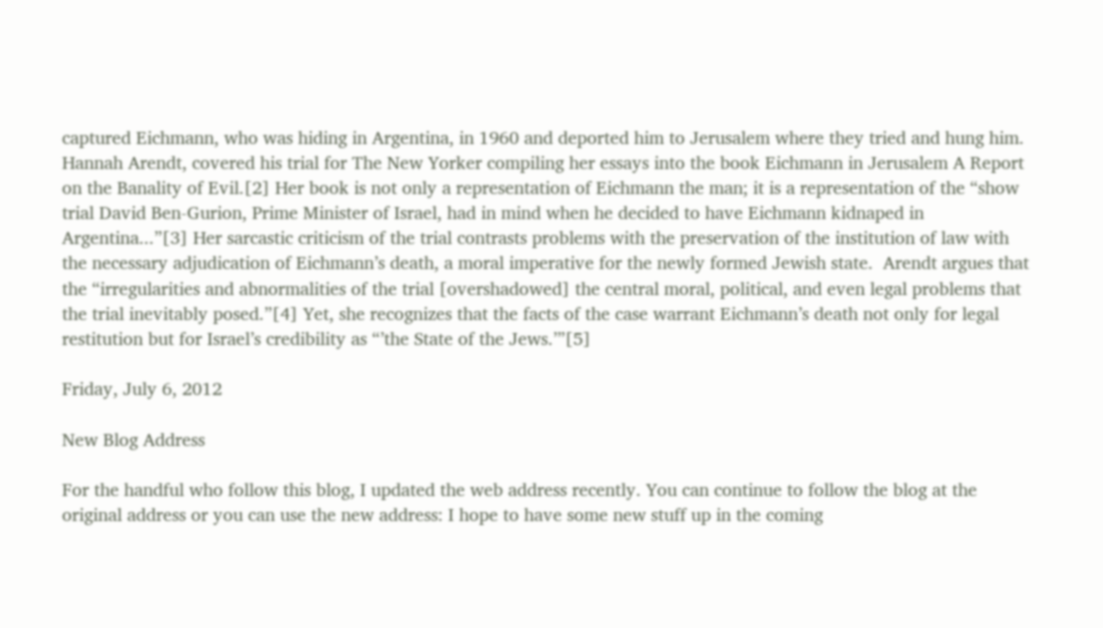captured Eichmann, who was hiding in Argentina, in 1960 and deported him to Jerusalem where they tried and hung him. Hannah Arendt, covered his trial for The New Yorker compiling her essays into the book Eichmann in Jerusalem A Report on the Banality of Evil.[2] Her book is not only a representation of Eichmann the man; it is a representation of the “show trial David Ben-Gurion, Prime Minister of Israel, had in mind when he decided to have Eichmann kidnaped in Argentina...”[3] Her sarcastic criticism of the trial contrasts problems with the preservation of the institution of law with the necessary adjudication of Eichmann’s death, a moral imperative for the newly formed Jewish state.  Arendt argues that the “irregularities and abnormalities of the trial [overshadowed] the central moral, political, and even legal problems that the trial inevitably posed.”[4] Yet, she recognizes that the facts of the case warrant Eichmann’s death not only for legal restitution but for Israel’s credibility as “’the State of the Jews.’”[5]

Friday, July 6, 2012

New Blog Address

For the handful who follow this blog, I updated the web address recently. You can continue to follow the blog at the original address or you can use the new address: I hope to have some new stuff up in the coming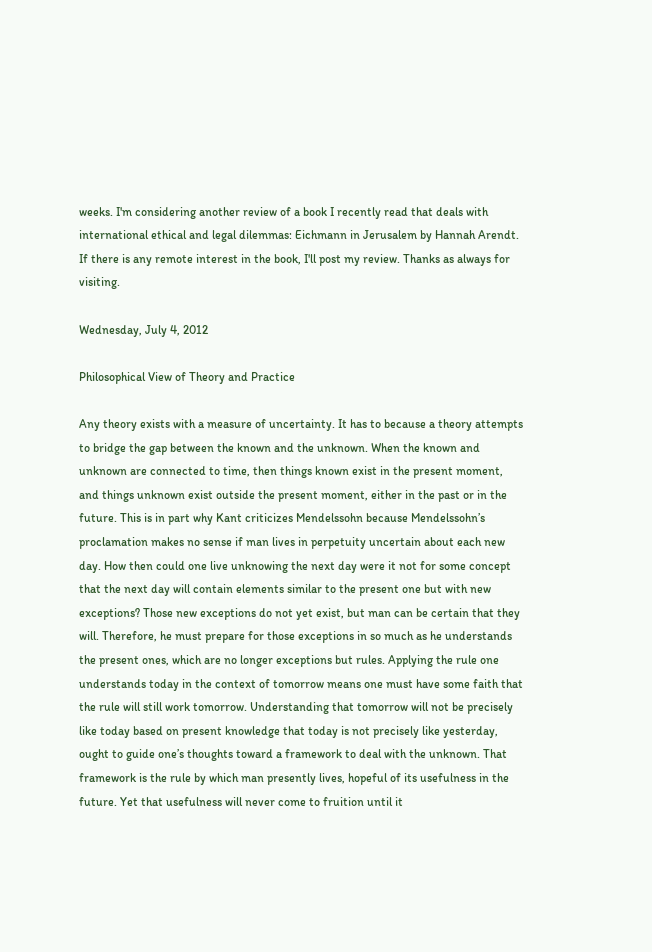weeks. I'm considering another review of a book I recently read that deals with international ethical and legal dilemmas: Eichmann in Jerusalem by Hannah Arendt. If there is any remote interest in the book, I'll post my review. Thanks as always for visiting.

Wednesday, July 4, 2012

Philosophical View of Theory and Practice

Any theory exists with a measure of uncertainty. It has to because a theory attempts to bridge the gap between the known and the unknown. When the known and unknown are connected to time, then things known exist in the present moment, and things unknown exist outside the present moment, either in the past or in the future. This is in part why Kant criticizes Mendelssohn because Mendelssohn’s proclamation makes no sense if man lives in perpetuity uncertain about each new day. How then could one live unknowing the next day were it not for some concept that the next day will contain elements similar to the present one but with new exceptions? Those new exceptions do not yet exist, but man can be certain that they will. Therefore, he must prepare for those exceptions in so much as he understands the present ones, which are no longer exceptions but rules. Applying the rule one understands today in the context of tomorrow means one must have some faith that the rule will still work tomorrow. Understanding that tomorrow will not be precisely like today based on present knowledge that today is not precisely like yesterday, ought to guide one’s thoughts toward a framework to deal with the unknown. That framework is the rule by which man presently lives, hopeful of its usefulness in the future. Yet that usefulness will never come to fruition until it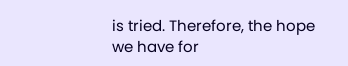is tried. Therefore, the hope we have for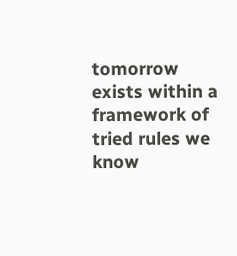tomorrow exists within a framework of tried rules we know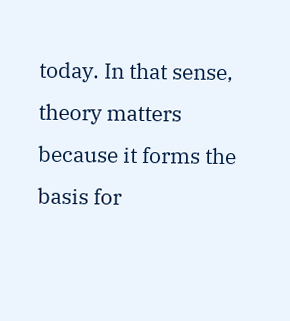today. In that sense, theory matters because it forms the basis for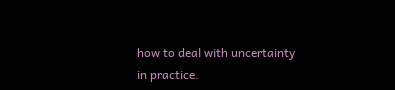how to deal with uncertainty in practice.